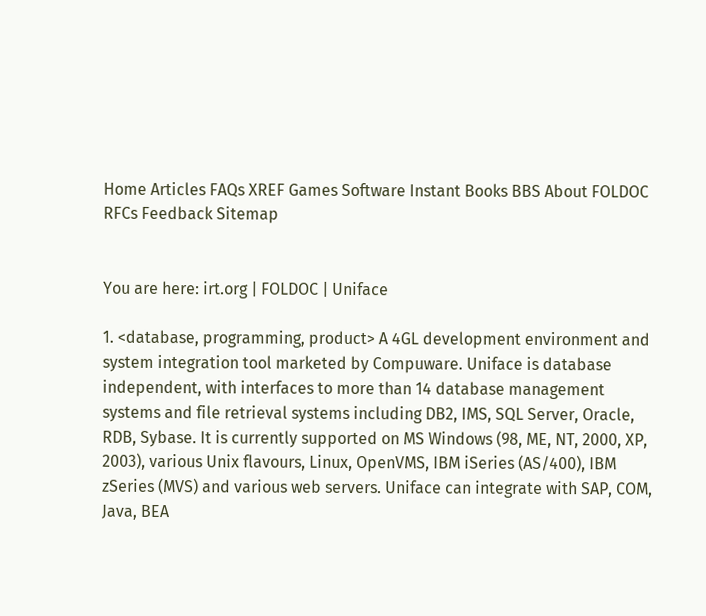Home Articles FAQs XREF Games Software Instant Books BBS About FOLDOC RFCs Feedback Sitemap


You are here: irt.org | FOLDOC | Uniface

1. <database, programming, product> A 4GL development environment and system integration tool marketed by Compuware. Uniface is database independent, with interfaces to more than 14 database management systems and file retrieval systems including DB2, IMS, SQL Server, Oracle, RDB, Sybase. It is currently supported on MS Windows (98, ME, NT, 2000, XP, 2003), various Unix flavours, Linux, OpenVMS, IBM iSeries (AS/400), IBM zSeries (MVS) and various web servers. Uniface can integrate with SAP, COM, Java, BEA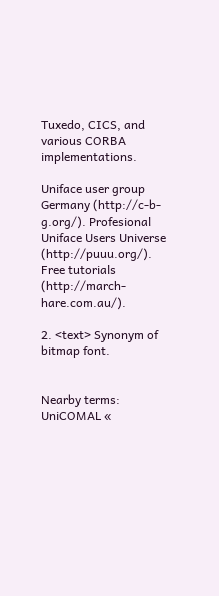Tuxedo, CICS, and various CORBA implementations.

Uniface user group Germany (http://c-b-g.org/). Profesional Uniface Users Universe (http://puuu.org/). Free tutorials (http://march-hare.com.au/).

2. <text> Synonym of bitmap font.


Nearby terms: UniCOMAL «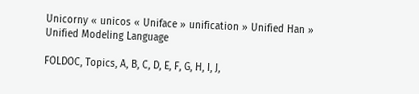Unicorny « unicos « Uniface » unification » Unified Han » Unified Modeling Language

FOLDOC, Topics, A, B, C, D, E, F, G, H, I, J,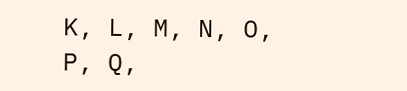K, L, M, N, O, P, Q,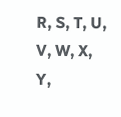R, S, T, U, V, W, X, Y,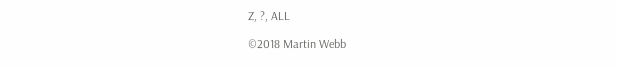Z, ?, ALL

©2018 Martin Webb